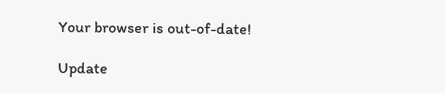Your browser is out-of-date!

Update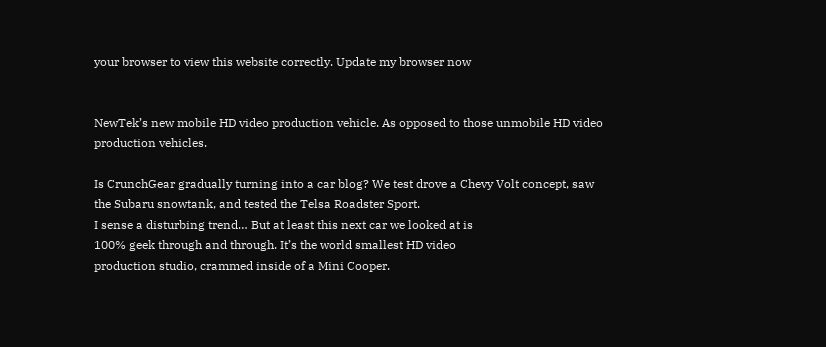your browser to view this website correctly. Update my browser now


NewTek’s new mobile HD video production vehicle. As opposed to those unmobile HD video production vehicles.

Is CrunchGear gradually turning into a car blog? We test drove a Chevy Volt concept, saw the Subaru snowtank, and tested the Telsa Roadster Sport.
I sense a disturbing trend… But at least this next car we looked at is
100% geek through and through. It’s the world smallest HD video
production studio, crammed inside of a Mini Cooper.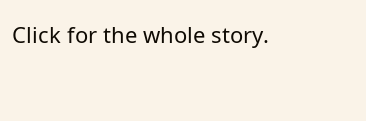Click for the whole story.